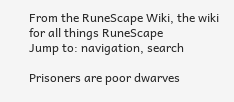From the RuneScape Wiki, the wiki for all things RuneScape
Jump to: navigation, search

Prisoners are poor dwarves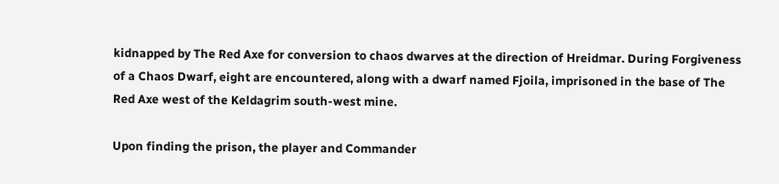kidnapped by The Red Axe for conversion to chaos dwarves at the direction of Hreidmar. During Forgiveness of a Chaos Dwarf, eight are encountered, along with a dwarf named Fjoila, imprisoned in the base of The Red Axe west of the Keldagrim south-west mine.

Upon finding the prison, the player and Commander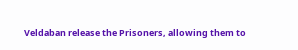Veldaban release the Prisoners, allowing them to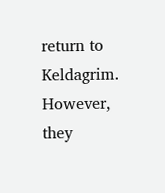return to Keldagrim. However, they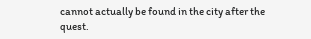cannot actually be found in the city after the quest.